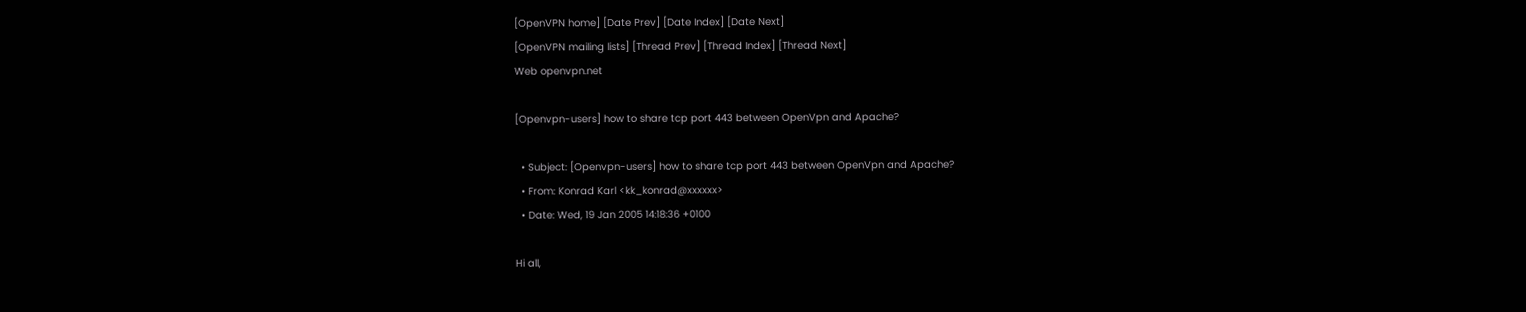[OpenVPN home] [Date Prev] [Date Index] [Date Next]
[OpenVPN mailing lists] [Thread Prev] [Thread Index] [Thread Next]
Web openvpn.net

[Openvpn-users] how to share tcp port 443 between OpenVpn and Apache?

  • Subject: [Openvpn-users] how to share tcp port 443 between OpenVpn and Apache?
  • From: Konrad Karl <kk_konrad@xxxxxx>
  • Date: Wed, 19 Jan 2005 14:18:36 +0100

Hi all,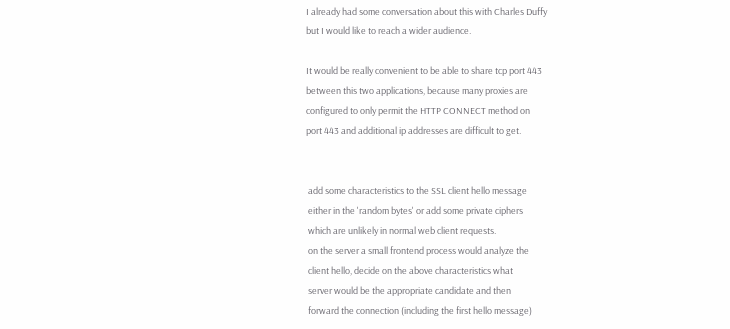I already had some conversation about this with Charles Duffy
but I would like to reach a wider audience.

It would be really convenient to be able to share tcp port 443
between this two applications, because many proxies are
configured to only permit the HTTP CONNECT method on
port 443 and additional ip addresses are difficult to get.


 add some characteristics to the SSL client hello message
 either in the 'random bytes' or add some private ciphers
 which are unlikely in normal web client requests.
 on the server a small frontend process would analyze the
 client hello, decide on the above characteristics what
 server would be the appropriate candidate and then
 forward the connection (including the first hello message)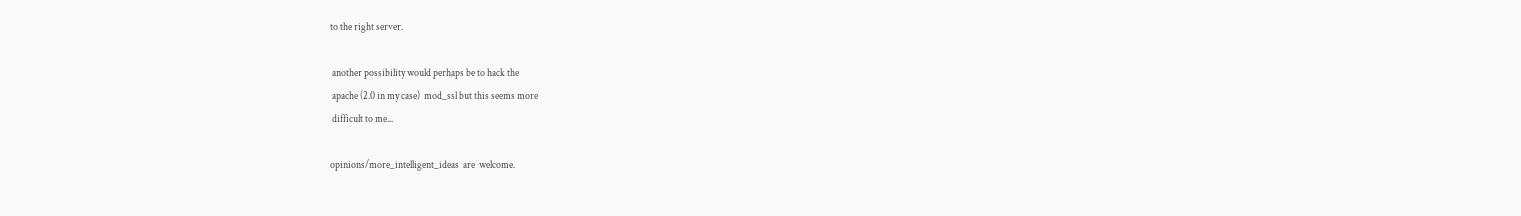to the right server.

 another possibility would perhaps be to hack the
 apache (2.0 in my case)  mod_ssl but this seems more
 difficult to me...

opinions/more_intelligent_ideas  are  welcome.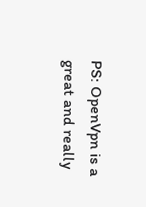PS: OpenVpn is a great and really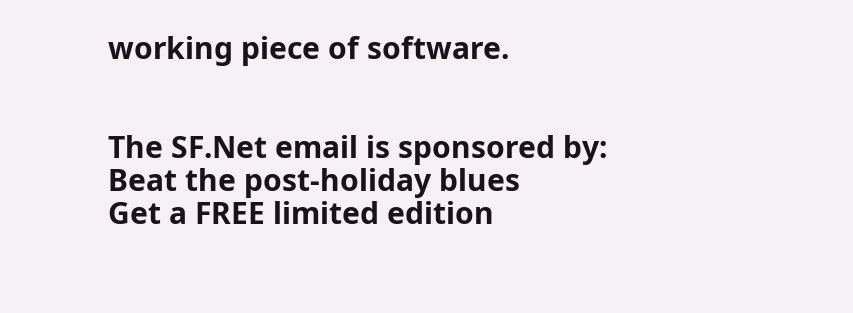working piece of software.


The SF.Net email is sponsored by: Beat the post-holiday blues
Get a FREE limited edition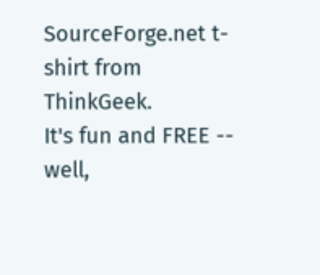SourceForge.net t-shirt from ThinkGeek.
It's fun and FREE -- well,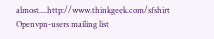almost....http://www.thinkgeek.com/sfshirt
Openvpn-users mailing list